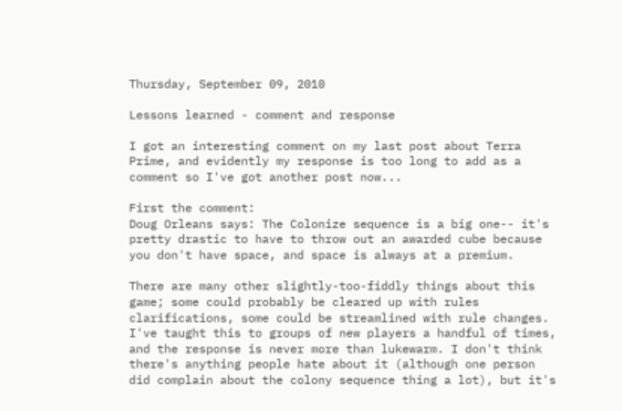Thursday, September 09, 2010

Lessons learned - comment and response

I got an interesting comment on my last post about Terra Prime, and evidently my response is too long to add as a comment so I've got another post now...

First the comment:
Doug Orleans says: The Colonize sequence is a big one-- it's pretty drastic to have to throw out an awarded cube because you don't have space, and space is always at a premium.

There are many other slightly-too-fiddly things about this game; some could probably be cleared up with rules clarifications, some could be streamlined with rule changes. I've taught this to groups of new players a handful of times, and the response is never more than lukewarm. I don't think there's anything people hate about it (although one person did complain about the colony sequence thing a lot), but it's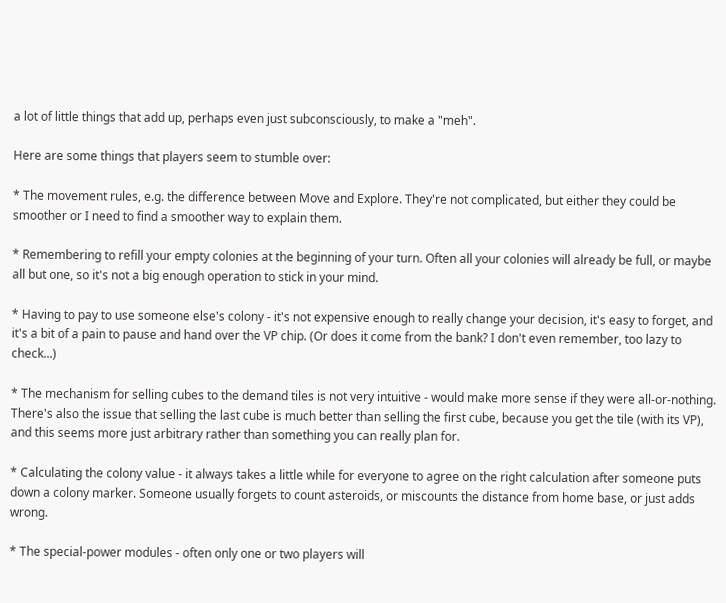a lot of little things that add up, perhaps even just subconsciously, to make a "meh".

Here are some things that players seem to stumble over:

* The movement rules, e.g. the difference between Move and Explore. They're not complicated, but either they could be smoother or I need to find a smoother way to explain them.

* Remembering to refill your empty colonies at the beginning of your turn. Often all your colonies will already be full, or maybe all but one, so it's not a big enough operation to stick in your mind.

* Having to pay to use someone else's colony - it's not expensive enough to really change your decision, it's easy to forget, and it's a bit of a pain to pause and hand over the VP chip. (Or does it come from the bank? I don't even remember, too lazy to check...)

* The mechanism for selling cubes to the demand tiles is not very intuitive - would make more sense if they were all-or-nothing. There's also the issue that selling the last cube is much better than selling the first cube, because you get the tile (with its VP), and this seems more just arbitrary rather than something you can really plan for.

* Calculating the colony value - it always takes a little while for everyone to agree on the right calculation after someone puts down a colony marker. Someone usually forgets to count asteroids, or miscounts the distance from home base, or just adds wrong.

* The special-power modules - often only one or two players will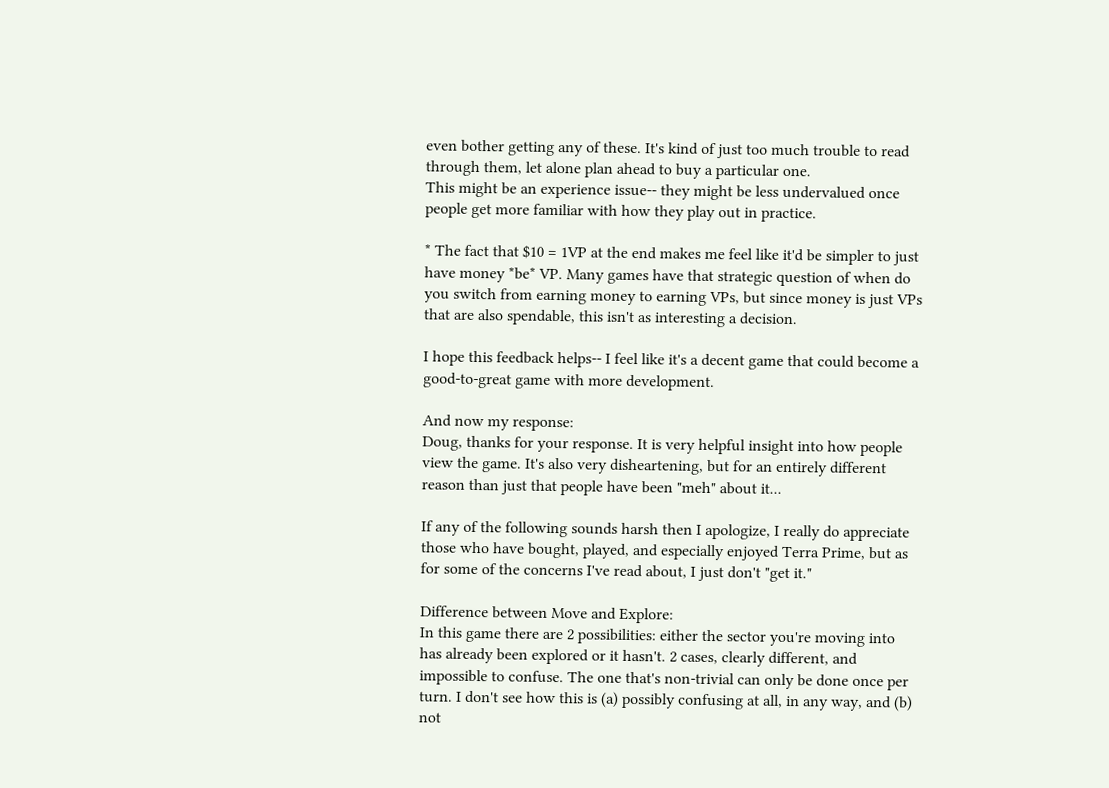even bother getting any of these. It's kind of just too much trouble to read through them, let alone plan ahead to buy a particular one.
This might be an experience issue-- they might be less undervalued once people get more familiar with how they play out in practice.

* The fact that $10 = 1VP at the end makes me feel like it'd be simpler to just have money *be* VP. Many games have that strategic question of when do you switch from earning money to earning VPs, but since money is just VPs that are also spendable, this isn't as interesting a decision.

I hope this feedback helps-- I feel like it's a decent game that could become a good-to-great game with more development.

And now my response:
Doug, thanks for your response. It is very helpful insight into how people view the game. It's also very disheartening, but for an entirely different reason than just that people have been "meh" about it...

If any of the following sounds harsh then I apologize, I really do appreciate those who have bought, played, and especially enjoyed Terra Prime, but as for some of the concerns I've read about, I just don't "get it."

Difference between Move and Explore:
In this game there are 2 possibilities: either the sector you're moving into has already been explored or it hasn't. 2 cases, clearly different, and impossible to confuse. The one that's non-trivial can only be done once per turn. I don't see how this is (a) possibly confusing at all, in any way, and (b) not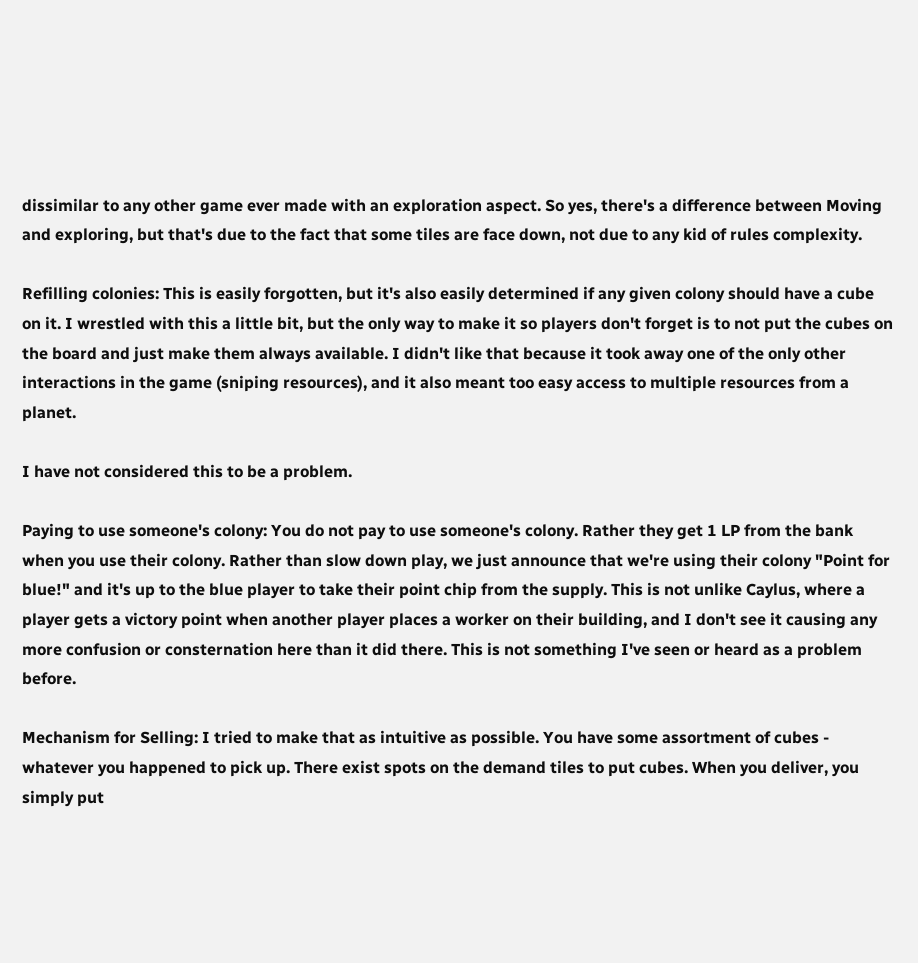dissimilar to any other game ever made with an exploration aspect. So yes, there's a difference between Moving and exploring, but that's due to the fact that some tiles are face down, not due to any kid of rules complexity.

Refilling colonies: This is easily forgotten, but it's also easily determined if any given colony should have a cube on it. I wrestled with this a little bit, but the only way to make it so players don't forget is to not put the cubes on the board and just make them always available. I didn't like that because it took away one of the only other interactions in the game (sniping resources), and it also meant too easy access to multiple resources from a planet.

I have not considered this to be a problem.

Paying to use someone's colony: You do not pay to use someone's colony. Rather they get 1 LP from the bank when you use their colony. Rather than slow down play, we just announce that we're using their colony "Point for blue!" and it's up to the blue player to take their point chip from the supply. This is not unlike Caylus, where a player gets a victory point when another player places a worker on their building, and I don't see it causing any more confusion or consternation here than it did there. This is not something I've seen or heard as a problem before.

Mechanism for Selling: I tried to make that as intuitive as possible. You have some assortment of cubes - whatever you happened to pick up. There exist spots on the demand tiles to put cubes. When you deliver, you simply put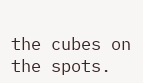the cubes on the spots.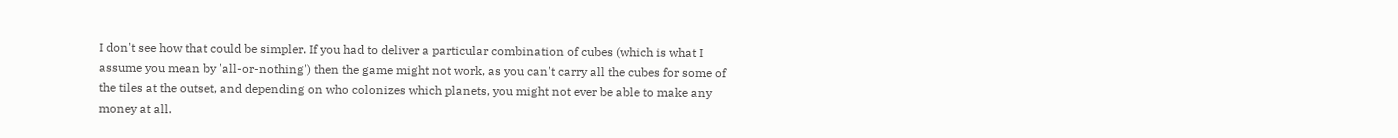I don't see how that could be simpler. If you had to deliver a particular combination of cubes (which is what I assume you mean by 'all-or-nothing') then the game might not work, as you can't carry all the cubes for some of the tiles at the outset, and depending on who colonizes which planets, you might not ever be able to make any money at all.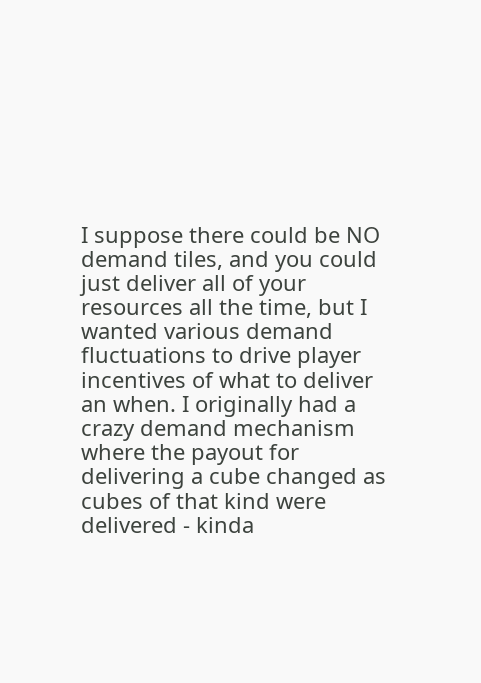I suppose there could be NO demand tiles, and you could just deliver all of your resources all the time, but I wanted various demand fluctuations to drive player incentives of what to deliver an when. I originally had a crazy demand mechanism where the payout for delivering a cube changed as cubes of that kind were delivered - kinda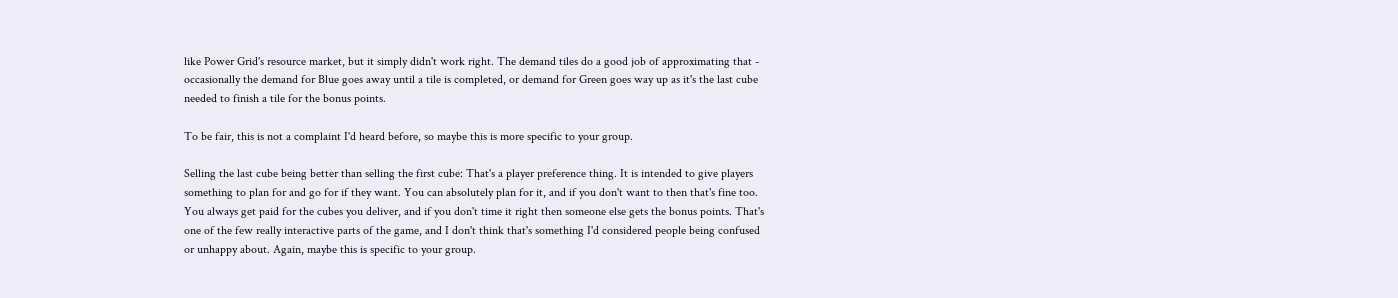like Power Grid's resource market, but it simply didn't work right. The demand tiles do a good job of approximating that - occasionally the demand for Blue goes away until a tile is completed, or demand for Green goes way up as it's the last cube needed to finish a tile for the bonus points.

To be fair, this is not a complaint I'd heard before, so maybe this is more specific to your group.

Selling the last cube being better than selling the first cube: That's a player preference thing. It is intended to give players something to plan for and go for if they want. You can absolutely plan for it, and if you don't want to then that's fine too. You always get paid for the cubes you deliver, and if you don't time it right then someone else gets the bonus points. That's one of the few really interactive parts of the game, and I don't think that's something I'd considered people being confused or unhappy about. Again, maybe this is specific to your group.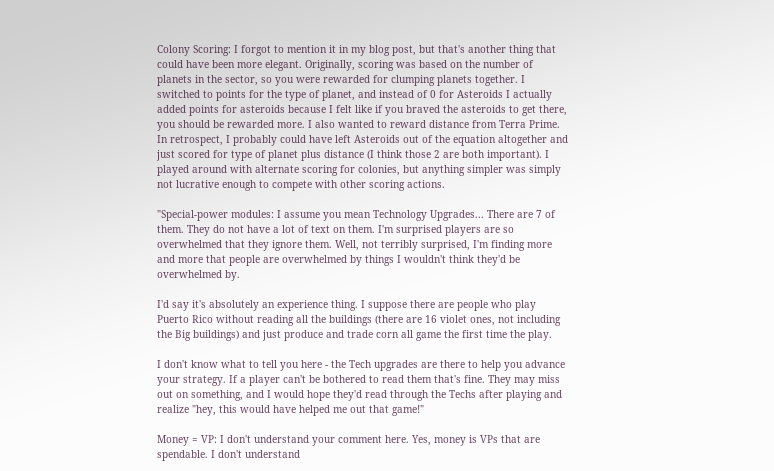Colony Scoring: I forgot to mention it in my blog post, but that's another thing that could have been more elegant. Originally, scoring was based on the number of planets in the sector, so you were rewarded for clumping planets together. I switched to points for the type of planet, and instead of 0 for Asteroids I actually added points for asteroids because I felt like if you braved the asteroids to get there, you should be rewarded more. I also wanted to reward distance from Terra Prime. In retrospect, I probably could have left Asteroids out of the equation altogether and just scored for type of planet plus distance (I think those 2 are both important). I played around with alternate scoring for colonies, but anything simpler was simply not lucrative enough to compete with other scoring actions.

"Special-power modules: I assume you mean Technology Upgrades... There are 7 of them. They do not have a lot of text on them. I'm surprised players are so overwhelmed that they ignore them. Well, not terribly surprised, I'm finding more and more that people are overwhelmed by things I wouldn't think they'd be overwhelmed by.

I'd say it's absolutely an experience thing. I suppose there are people who play Puerto Rico without reading all the buildings (there are 16 violet ones, not including the Big buildings) and just produce and trade corn all game the first time the play.

I don't know what to tell you here - the Tech upgrades are there to help you advance your strategy. If a player can't be bothered to read them that's fine. They may miss out on something, and I would hope they'd read through the Techs after playing and realize "hey, this would have helped me out that game!"

Money = VP: I don't understand your comment here. Yes, money is VPs that are spendable. I don't understand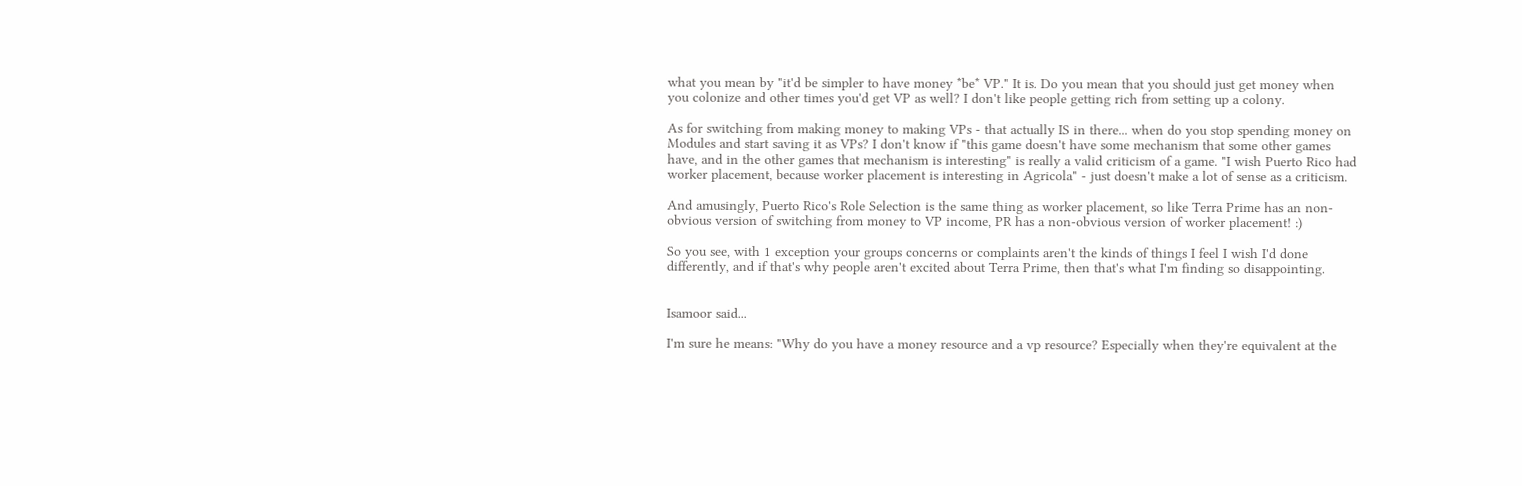what you mean by "it'd be simpler to have money *be* VP." It is. Do you mean that you should just get money when you colonize and other times you'd get VP as well? I don't like people getting rich from setting up a colony.

As for switching from making money to making VPs - that actually IS in there... when do you stop spending money on Modules and start saving it as VPs? I don't know if "this game doesn't have some mechanism that some other games have, and in the other games that mechanism is interesting" is really a valid criticism of a game. "I wish Puerto Rico had worker placement, because worker placement is interesting in Agricola" - just doesn't make a lot of sense as a criticism.

And amusingly, Puerto Rico's Role Selection is the same thing as worker placement, so like Terra Prime has an non-obvious version of switching from money to VP income, PR has a non-obvious version of worker placement! :)

So you see, with 1 exception your groups concerns or complaints aren't the kinds of things I feel I wish I'd done differently, and if that's why people aren't excited about Terra Prime, then that's what I'm finding so disappointing.


Isamoor said...

I'm sure he means: "Why do you have a money resource and a vp resource? Especially when they're equivalent at the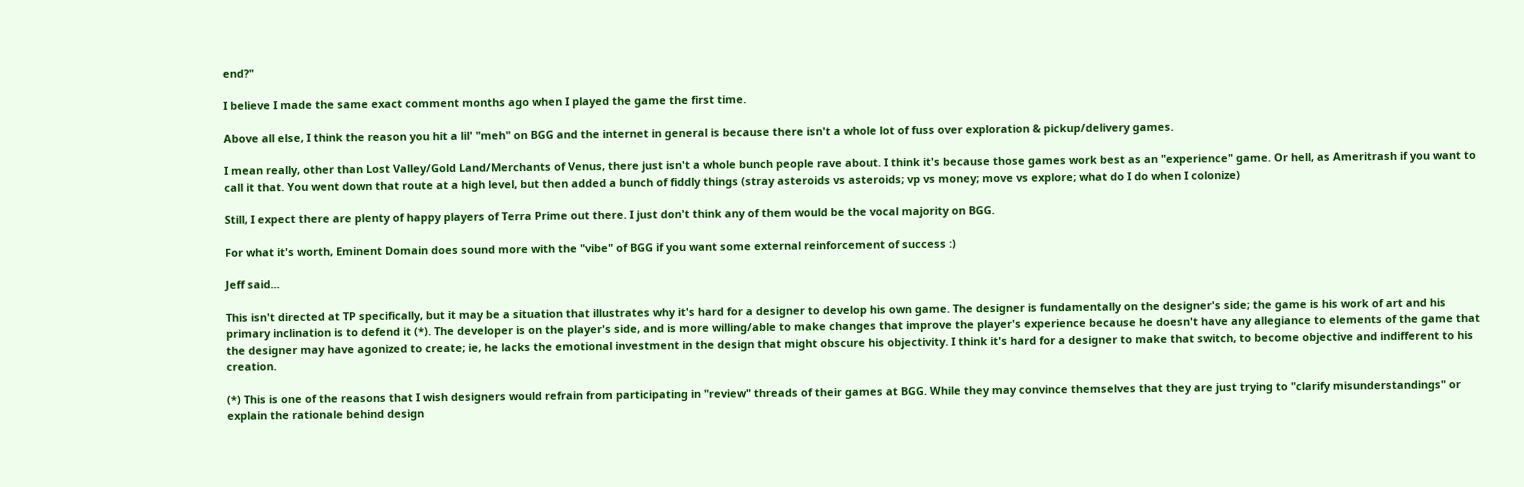end?"

I believe I made the same exact comment months ago when I played the game the first time.

Above all else, I think the reason you hit a lil' "meh" on BGG and the internet in general is because there isn't a whole lot of fuss over exploration & pickup/delivery games.

I mean really, other than Lost Valley/Gold Land/Merchants of Venus, there just isn't a whole bunch people rave about. I think it's because those games work best as an "experience" game. Or hell, as Ameritrash if you want to call it that. You went down that route at a high level, but then added a bunch of fiddly things (stray asteroids vs asteroids; vp vs money; move vs explore; what do I do when I colonize)

Still, I expect there are plenty of happy players of Terra Prime out there. I just don't think any of them would be the vocal majority on BGG.

For what it's worth, Eminent Domain does sound more with the "vibe" of BGG if you want some external reinforcement of success :)

Jeff said...

This isn't directed at TP specifically, but it may be a situation that illustrates why it's hard for a designer to develop his own game. The designer is fundamentally on the designer's side; the game is his work of art and his primary inclination is to defend it (*). The developer is on the player's side, and is more willing/able to make changes that improve the player's experience because he doesn't have any allegiance to elements of the game that the designer may have agonized to create; ie, he lacks the emotional investment in the design that might obscure his objectivity. I think it's hard for a designer to make that switch, to become objective and indifferent to his creation.

(*) This is one of the reasons that I wish designers would refrain from participating in "review" threads of their games at BGG. While they may convince themselves that they are just trying to "clarify misunderstandings" or explain the rationale behind design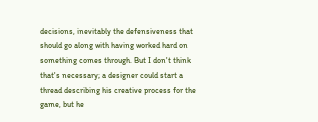decisions, inevitably the defensiveness that should go along with having worked hard on something comes through. But I don't think that's necessary; a designer could start a thread describing his creative process for the game, but he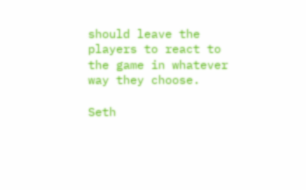should leave the players to react to the game in whatever way they choose.

Seth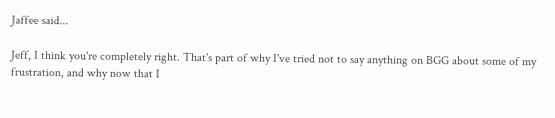Jaffee said...

Jeff, I think you're completely right. That's part of why I've tried not to say anything on BGG about some of my frustration, and why now that I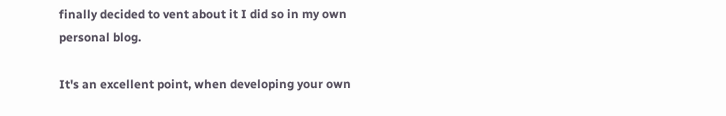finally decided to vent about it I did so in my own personal blog.

It's an excellent point, when developing your own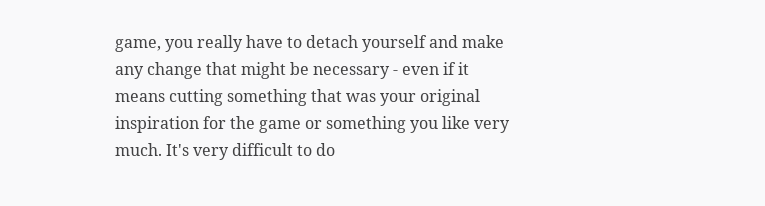game, you really have to detach yourself and make any change that might be necessary - even if it means cutting something that was your original inspiration for the game or something you like very much. It's very difficult to do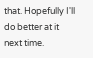that. Hopefully I'll do better at it next time.